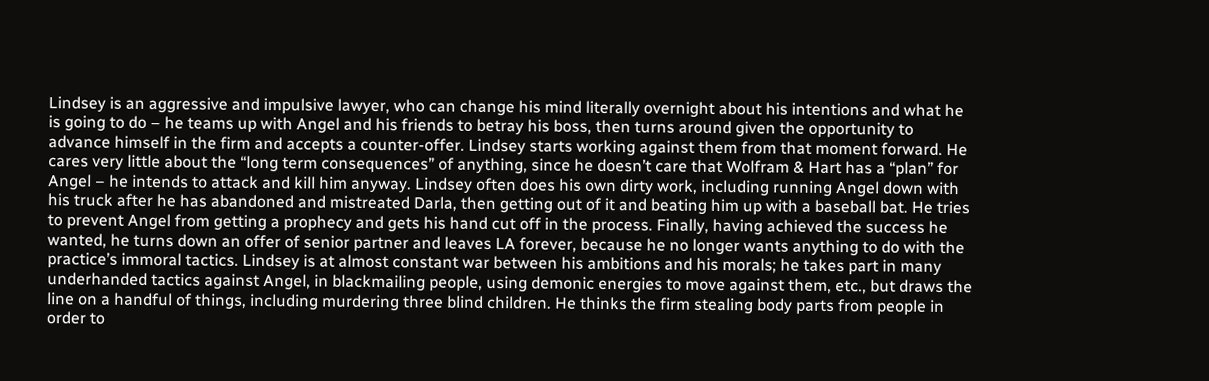Lindsey is an aggressive and impulsive lawyer, who can change his mind literally overnight about his intentions and what he is going to do – he teams up with Angel and his friends to betray his boss, then turns around given the opportunity to advance himself in the firm and accepts a counter-offer. Lindsey starts working against them from that moment forward. He cares very little about the “long term consequences” of anything, since he doesn’t care that Wolfram & Hart has a “plan” for Angel – he intends to attack and kill him anyway. Lindsey often does his own dirty work, including running Angel down with his truck after he has abandoned and mistreated Darla, then getting out of it and beating him up with a baseball bat. He tries to prevent Angel from getting a prophecy and gets his hand cut off in the process. Finally, having achieved the success he wanted, he turns down an offer of senior partner and leaves LA forever, because he no longer wants anything to do with the practice’s immoral tactics. Lindsey is at almost constant war between his ambitions and his morals; he takes part in many underhanded tactics against Angel, in blackmailing people, using demonic energies to move against them, etc., but draws the line on a handful of things, including murdering three blind children. He thinks the firm stealing body parts from people in order to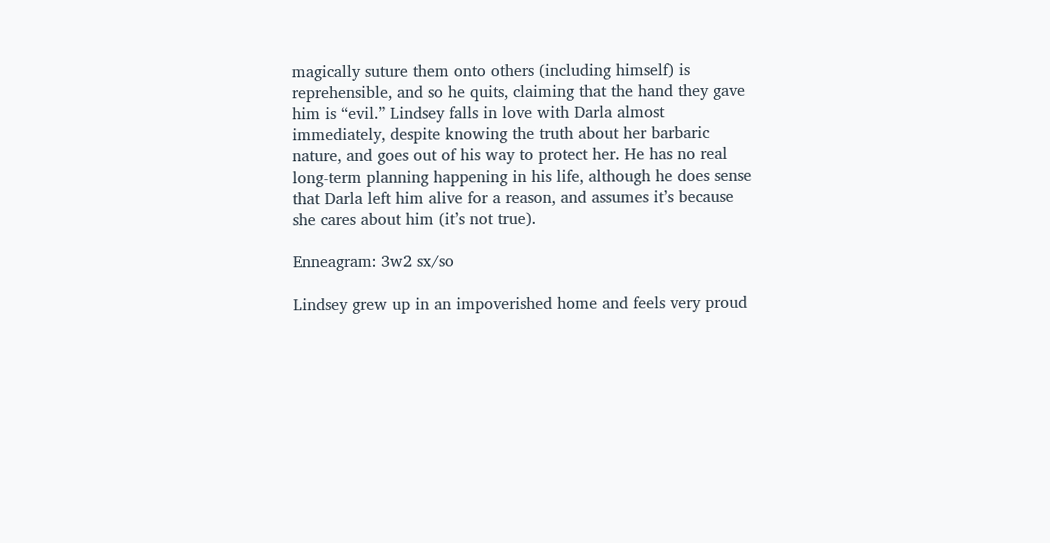magically suture them onto others (including himself) is reprehensible, and so he quits, claiming that the hand they gave him is “evil.” Lindsey falls in love with Darla almost immediately, despite knowing the truth about her barbaric nature, and goes out of his way to protect her. He has no real long-term planning happening in his life, although he does sense that Darla left him alive for a reason, and assumes it’s because she cares about him (it’s not true).

Enneagram: 3w2 sx/so

Lindsey grew up in an impoverished home and feels very proud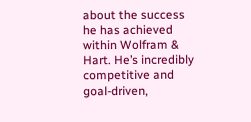about the success he has achieved within Wolfram & Hart. He’s incredibly competitive and goal-driven,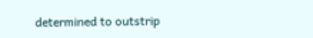determined to outstrip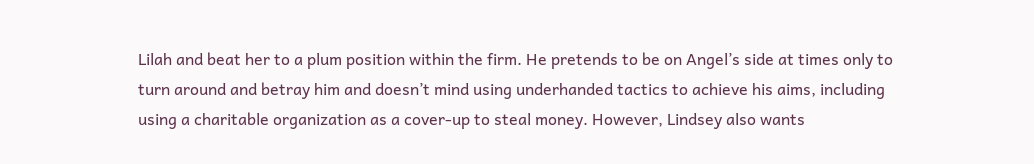Lilah and beat her to a plum position within the firm. He pretends to be on Angel’s side at times only to turn around and betray him and doesn’t mind using underhanded tactics to achieve his aims, including using a charitable organization as a cover-up to steal money. However, Lindsey also wants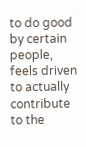to do good by certain people, feels driven to actually contribute to the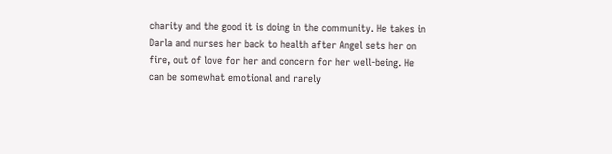charity and the good it is doing in the community. He takes in Darla and nurses her back to health after Angel sets her on fire, out of love for her and concern for her well-being. He can be somewhat emotional and rarely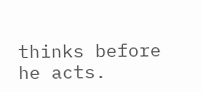thinks before he acts.